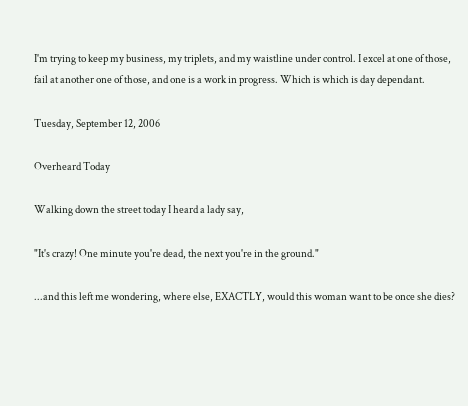I'm trying to keep my business, my triplets, and my waistline under control. I excel at one of those, fail at another one of those, and one is a work in progress. Which is which is day dependant.

Tuesday, September 12, 2006

Overheard Today

Walking down the street today I heard a lady say,

"It's crazy! One minute you're dead, the next you're in the ground."

...and this left me wondering, where else, EXACTLY, would this woman want to be once she dies?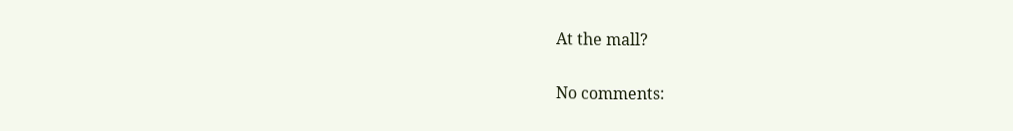At the mall?

No comments: